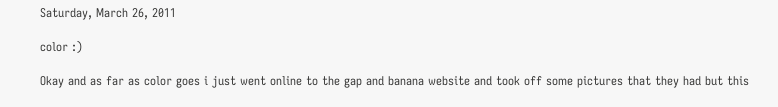Saturday, March 26, 2011

color :)

Okay and as far as color goes i just went online to the gap and banana website and took off some pictures that they had but this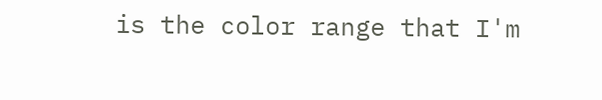is the color range that I'm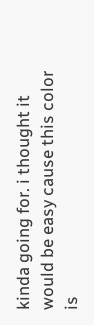kinda going for. i thought it would be easy cause this color is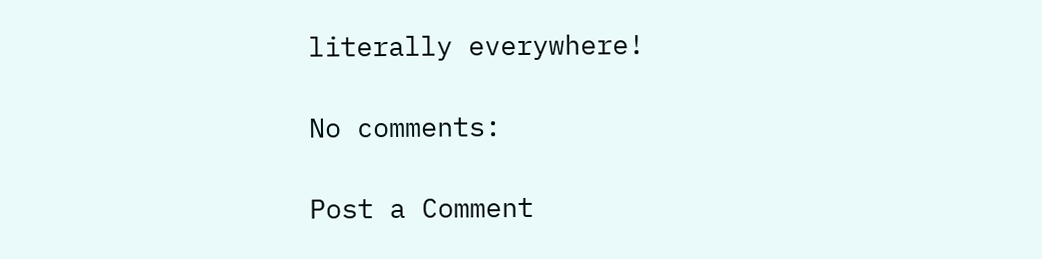literally everywhere!

No comments:

Post a Comment